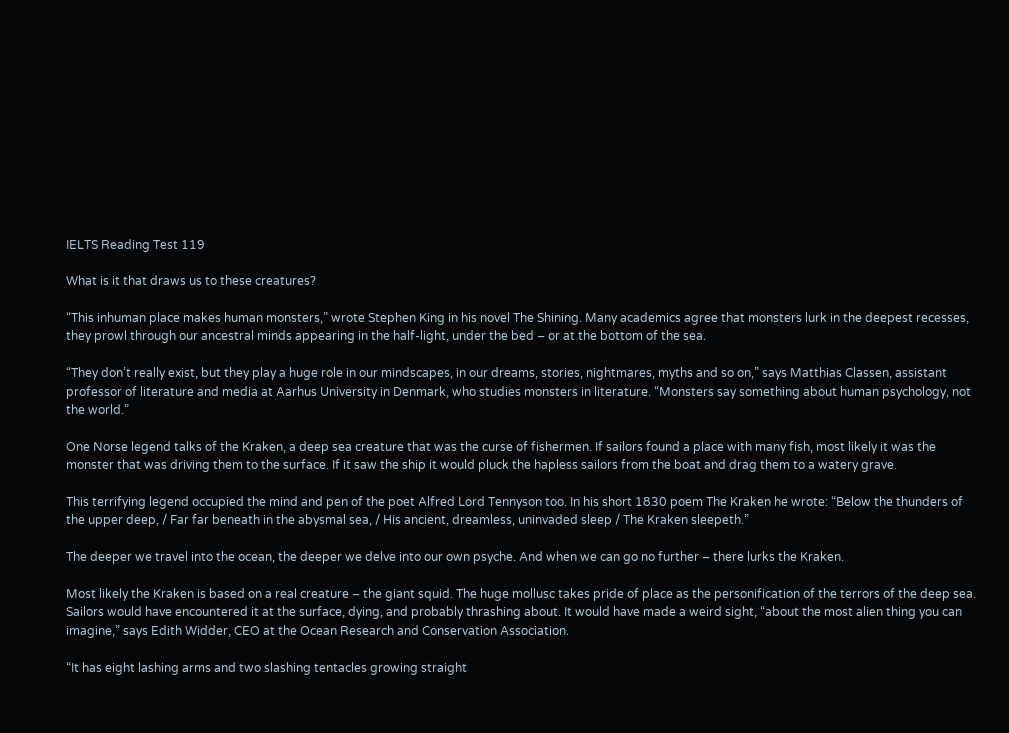IELTS Reading Test 119

What is it that draws us to these creatures?

“This inhuman place makes human monsters,” wrote Stephen King in his novel The Shining. Many academics agree that monsters lurk in the deepest recesses, they prowl through our ancestral minds appearing in the half-light, under the bed – or at the bottom of the sea.

“They don’t really exist, but they play a huge role in our mindscapes, in our dreams, stories, nightmares, myths and so on,” says Matthias Classen, assistant professor of literature and media at Aarhus University in Denmark, who studies monsters in literature. “Monsters say something about human psychology, not the world.”

One Norse legend talks of the Kraken, a deep sea creature that was the curse of fishermen. If sailors found a place with many fish, most likely it was the monster that was driving them to the surface. If it saw the ship it would pluck the hapless sailors from the boat and drag them to a watery grave.

This terrifying legend occupied the mind and pen of the poet Alfred Lord Tennyson too. In his short 1830 poem The Kraken he wrote: “Below the thunders of the upper deep, / Far far beneath in the abysmal sea, / His ancient, dreamless, uninvaded sleep / The Kraken sleepeth.”

The deeper we travel into the ocean, the deeper we delve into our own psyche. And when we can go no further – there lurks the Kraken.

Most likely the Kraken is based on a real creature – the giant squid. The huge mollusc takes pride of place as the personification of the terrors of the deep sea. Sailors would have encountered it at the surface, dying, and probably thrashing about. It would have made a weird sight, “about the most alien thing you can imagine,” says Edith Widder, CEO at the Ocean Research and Conservation Association.

“It has eight lashing arms and two slashing tentacles growing straight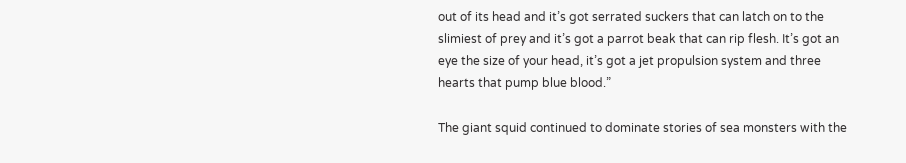out of its head and it’s got serrated suckers that can latch on to the slimiest of prey and it’s got a parrot beak that can rip flesh. It’s got an eye the size of your head, it’s got a jet propulsion system and three hearts that pump blue blood.”

The giant squid continued to dominate stories of sea monsters with the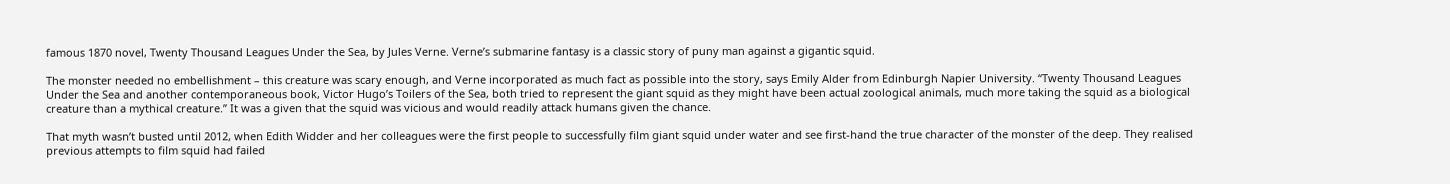famous 1870 novel, Twenty Thousand Leagues Under the Sea, by Jules Verne. Verne’s submarine fantasy is a classic story of puny man against a gigantic squid.

The monster needed no embellishment – this creature was scary enough, and Verne incorporated as much fact as possible into the story, says Emily Alder from Edinburgh Napier University. “Twenty Thousand Leagues Under the Sea and another contemporaneous book, Victor Hugo’s Toilers of the Sea, both tried to represent the giant squid as they might have been actual zoological animals, much more taking the squid as a biological creature than a mythical creature.” It was a given that the squid was vicious and would readily attack humans given the chance.

That myth wasn’t busted until 2012, when Edith Widder and her colleagues were the first people to successfully film giant squid under water and see first-hand the true character of the monster of the deep. They realised previous attempts to film squid had failed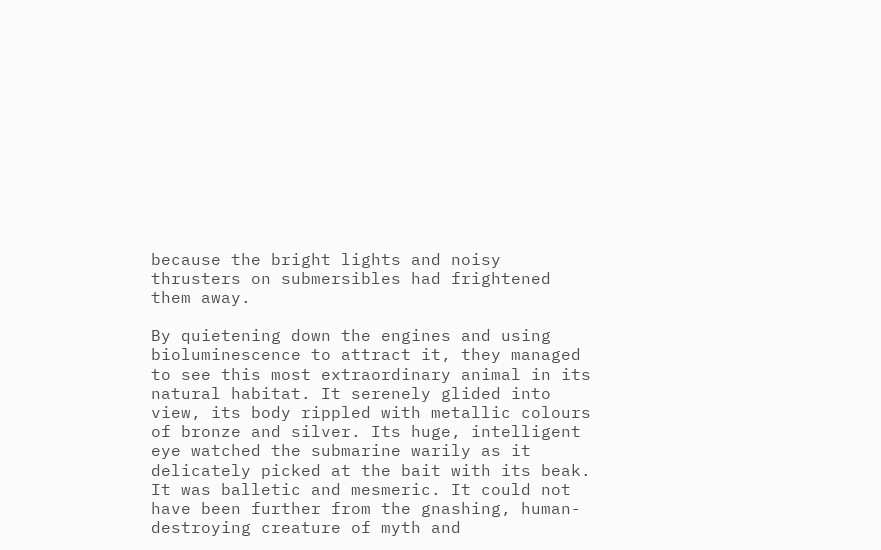because the bright lights and noisy thrusters on submersibles had frightened them away.

By quietening down the engines and using bioluminescence to attract it, they managed to see this most extraordinary animal in its natural habitat. It serenely glided into view, its body rippled with metallic colours of bronze and silver. Its huge, intelligent eye watched the submarine warily as it delicately picked at the bait with its beak. It was balletic and mesmeric. It could not have been further from the gnashing, human-destroying creature of myth and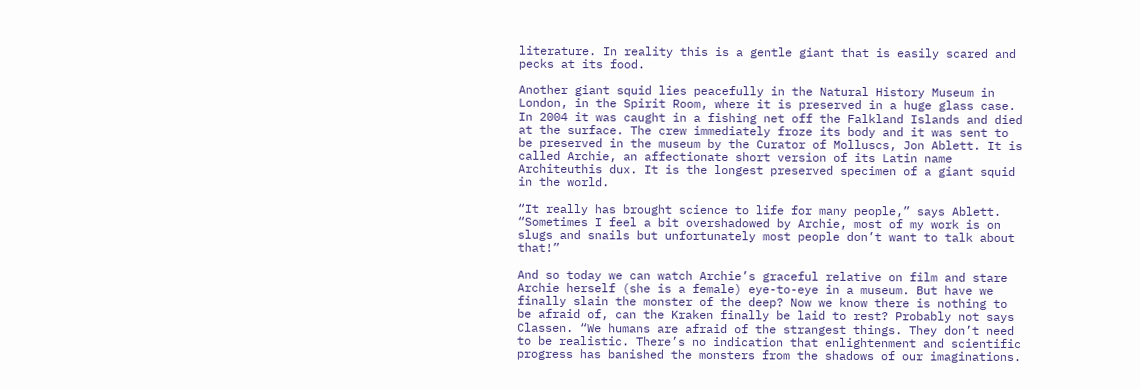literature. In reality this is a gentle giant that is easily scared and pecks at its food.

Another giant squid lies peacefully in the Natural History Museum in London, in the Spirit Room, where it is preserved in a huge glass case. In 2004 it was caught in a fishing net off the Falkland Islands and died at the surface. The crew immediately froze its body and it was sent to be preserved in the museum by the Curator of Molluscs, Jon Ablett. It is called Archie, an affectionate short version of its Latin name Architeuthis dux. It is the longest preserved specimen of a giant squid in the world.

“It really has brought science to life for many people,” says Ablett. “Sometimes I feel a bit overshadowed by Archie, most of my work is on slugs and snails but unfortunately most people don’t want to talk about that!”

And so today we can watch Archie’s graceful relative on film and stare Archie herself (she is a female) eye-to-eye in a museum. But have we finally slain the monster of the deep? Now we know there is nothing to be afraid of, can the Kraken finally be laid to rest? Probably not says Classen. “We humans are afraid of the strangest things. They don’t need to be realistic. There’s no indication that enlightenment and scientific progress has banished the monsters from the shadows of our imaginations.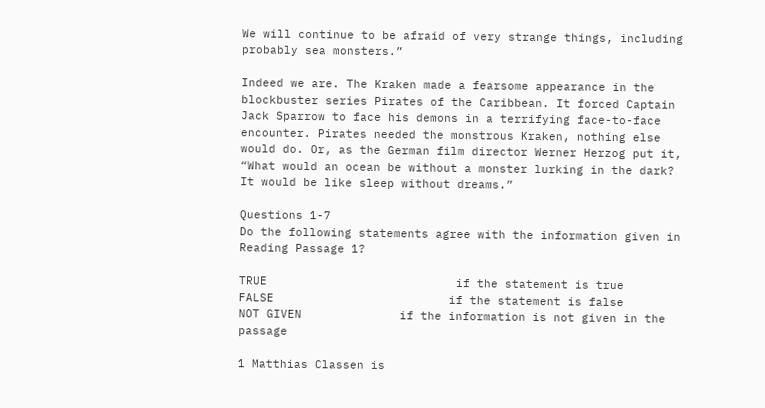We will continue to be afraid of very strange things, including probably sea monsters.”

Indeed we are. The Kraken made a fearsome appearance in the blockbuster series Pirates of the Caribbean. It forced Captain Jack Sparrow to face his demons in a terrifying face-to-face encounter. Pirates needed the monstrous Kraken, nothing else would do. Or, as the German film director Werner Herzog put it, “What would an ocean be without a monster lurking in the dark? It would be like sleep without dreams.”

Questions 1-7
Do the following statements agree with the information given in Reading Passage 1?

TRUE                           if the statement is true
FALSE                         if the statement is false
NOT GIVEN              if the information is not given in the passage

1 Matthias Classen is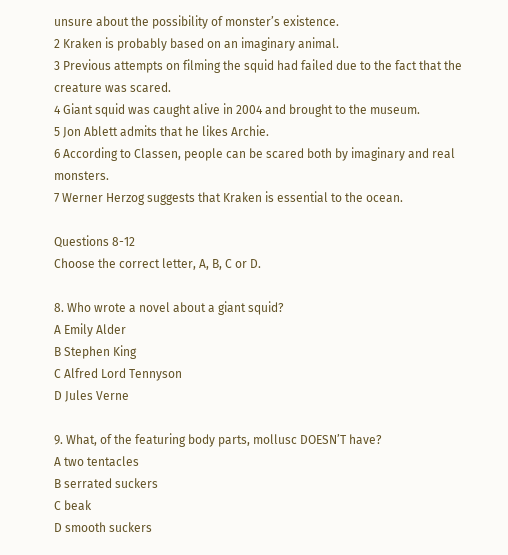unsure about the possibility of monster’s existence.
2 Kraken is probably based on an imaginary animal.
3 Previous attempts on filming the squid had failed due to the fact that the creature was scared.
4 Giant squid was caught alive in 2004 and brought to the museum.
5 Jon Ablett admits that he likes Archie.
6 According to Classen, people can be scared both by imaginary and real monsters.
7 Werner Herzog suggests that Kraken is essential to the ocean.

Questions 8-12
Choose the correct letter, A, B, C or D.

8. Who wrote a novel about a giant squid?
A Emily Alder
B Stephen King
C Alfred Lord Tennyson
D Jules Verne

9. What, of the featuring body parts, mollusc DOESN’T have?
A two tentacles
B serrated suckers
C beak
D smooth suckers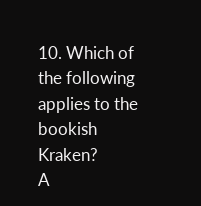10. Which of the following applies to the bookish Kraken?
A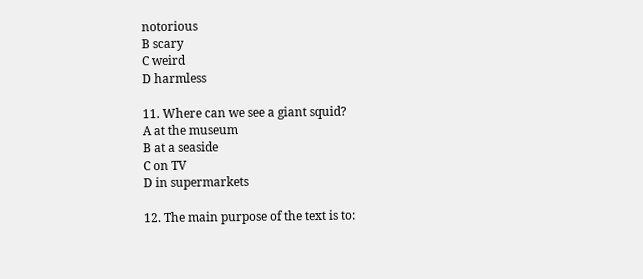notorious
B scary
C weird
D harmless

11. Where can we see a giant squid?
A at the museum
B at a seaside
C on TV
D in supermarkets

12. The main purpose of the text is to: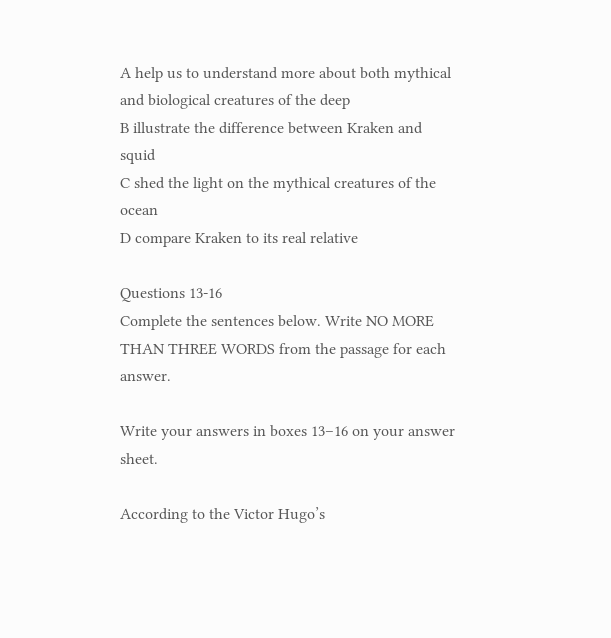A help us to understand more about both mythical and biological creatures of the deep
B illustrate the difference between Kraken and squid
C shed the light on the mythical creatures of the ocean
D compare Kraken to its real relative

Questions 13-16
Complete the sentences below. Write NO MORE THAN THREE WORDS from the passage for each answer.

Write your answers in boxes 13–16 on your answer sheet.

According to the Victor Hugo’s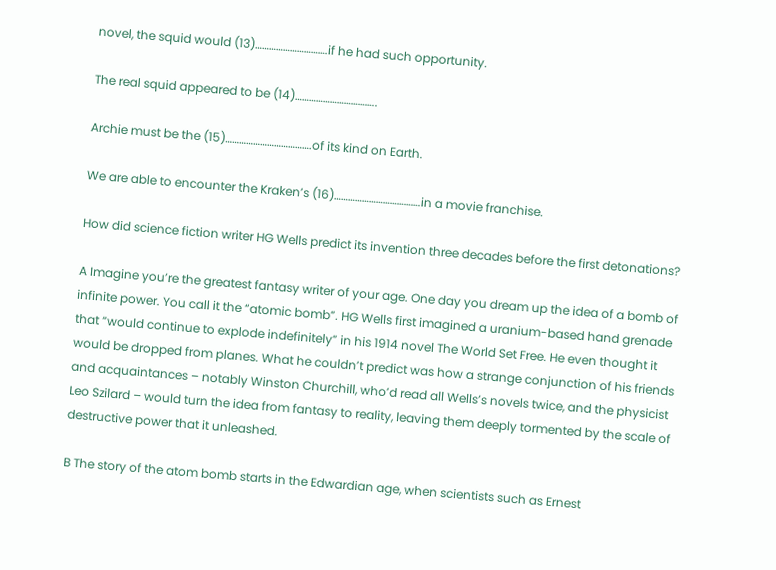novel, the squid would (13)………………………….if he had such opportunity.

The real squid appeared to be (14)……………………………..

Archie must be the (15)……………………………….of its kind on Earth.

We are able to encounter the Kraken’s (16)……………………………….in a movie franchise.

How did science fiction writer HG Wells predict its invention three decades before the first detonations?

A Imagine you’re the greatest fantasy writer of your age. One day you dream up the idea of a bomb of infinite power. You call it the “atomic bomb”. HG Wells first imagined a uranium-based hand grenade that “would continue to explode indefinitely” in his 1914 novel The World Set Free. He even thought it would be dropped from planes. What he couldn’t predict was how a strange conjunction of his friends and acquaintances – notably Winston Churchill, who’d read all Wells’s novels twice, and the physicist Leo Szilard – would turn the idea from fantasy to reality, leaving them deeply tormented by the scale of destructive power that it unleashed.

B The story of the atom bomb starts in the Edwardian age, when scientists such as Ernest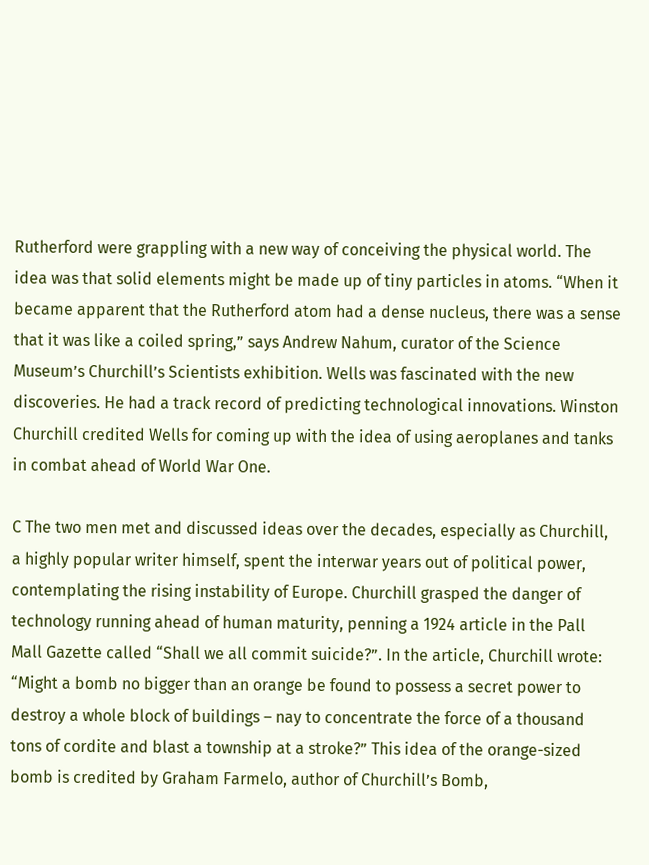Rutherford were grappling with a new way of conceiving the physical world. The idea was that solid elements might be made up of tiny particles in atoms. “When it became apparent that the Rutherford atom had a dense nucleus, there was a sense that it was like a coiled spring,” says Andrew Nahum, curator of the Science Museum’s Churchill’s Scientists exhibition. Wells was fascinated with the new discoveries. He had a track record of predicting technological innovations. Winston Churchill credited Wells for coming up with the idea of using aeroplanes and tanks in combat ahead of World War One.

C The two men met and discussed ideas over the decades, especially as Churchill, a highly popular writer himself, spent the interwar years out of political power, contemplating the rising instability of Europe. Churchill grasped the danger of technology running ahead of human maturity, penning a 1924 article in the Pall Mall Gazette called “Shall we all commit suicide?”. In the article, Churchill wrote: “Might a bomb no bigger than an orange be found to possess a secret power to destroy a whole block of buildings – nay to concentrate the force of a thousand tons of cordite and blast a township at a stroke?” This idea of the orange-sized bomb is credited by Graham Farmelo, author of Churchill’s Bomb,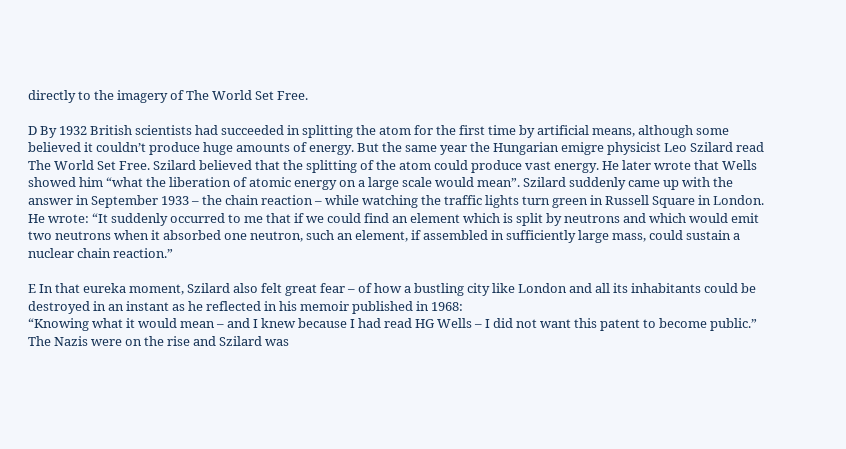directly to the imagery of The World Set Free.

D By 1932 British scientists had succeeded in splitting the atom for the first time by artificial means, although some believed it couldn’t produce huge amounts of energy. But the same year the Hungarian emigre physicist Leo Szilard read The World Set Free. Szilard believed that the splitting of the atom could produce vast energy. He later wrote that Wells showed him “what the liberation of atomic energy on a large scale would mean”. Szilard suddenly came up with the answer in September 1933 – the chain reaction – while watching the traffic lights turn green in Russell Square in London. He wrote: “It suddenly occurred to me that if we could find an element which is split by neutrons and which would emit two neutrons when it absorbed one neutron, such an element, if assembled in sufficiently large mass, could sustain a nuclear chain reaction.”

E In that eureka moment, Szilard also felt great fear – of how a bustling city like London and all its inhabitants could be destroyed in an instant as he reflected in his memoir published in 1968:
“Knowing what it would mean – and I knew because I had read HG Wells – I did not want this patent to become public.” The Nazis were on the rise and Szilard was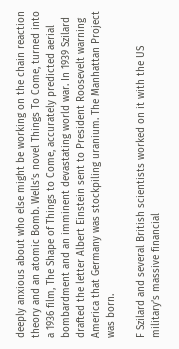deeply anxious about who else might be working on the chain reaction theory and an atomic Bomb. Wells’s novel Things To Come, turned into a 1936 film, The Shape of Things to Come, accurately predicted aerial bombardment and an imminent devastating world war. In 1939 Szilard drafted the letter Albert Einstein sent to President Roosevelt warning America that Germany was stockpiling uranium. The Manhattan Project was born.

F Szilard and several British scientists worked on it with the US military’s massive financial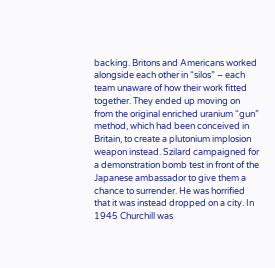backing. Britons and Americans worked alongside each other in “silos” – each team unaware of how their work fitted together. They ended up moving on from the original enriched uranium “gun” method, which had been conceived in Britain, to create a plutonium implosion weapon instead. Szilard campaigned for a demonstration bomb test in front of the Japanese ambassador to give them a chance to surrender. He was horrified that it was instead dropped on a city. In 1945 Churchill was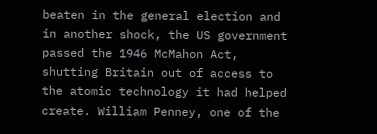beaten in the general election and in another shock, the US government passed the 1946 McMahon Act, shutting Britain out of access to the atomic technology it had helped create. William Penney, one of the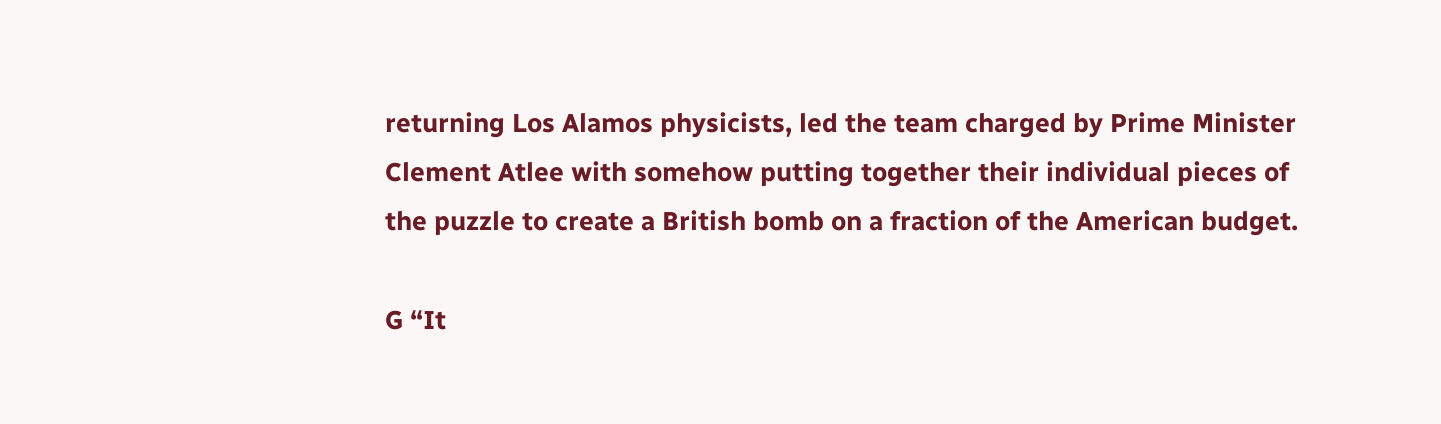returning Los Alamos physicists, led the team charged by Prime Minister Clement Atlee with somehow putting together their individual pieces of the puzzle to create a British bomb on a fraction of the American budget.

G “It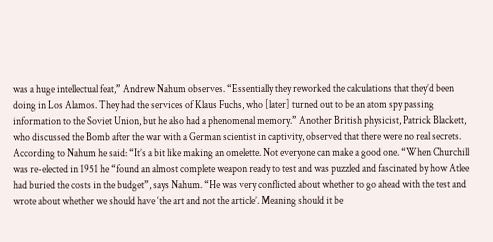was a huge intellectual feat,” Andrew Nahum observes. “Essentially they reworked the calculations that they’d been doing in Los Alamos. They had the services of Klaus Fuchs, who [later] turned out to be an atom spy passing information to the Soviet Union, but he also had a phenomenal memory.” Another British physicist, Patrick Blackett, who discussed the Bomb after the war with a German scientist in captivity, observed that there were no real secrets. According to Nahum he said: “It’s a bit like making an omelette. Not everyone can make a good one. “When Churchill was re-elected in 1951 he “found an almost complete weapon ready to test and was puzzled and fascinated by how Atlee had buried the costs in the budget”, says Nahum. “He was very conflicted about whether to go ahead with the test and wrote about whether we should have ‘the art and not the article’. Meaning should it be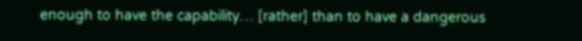enough to have the capability… [rather] than to have a dangerous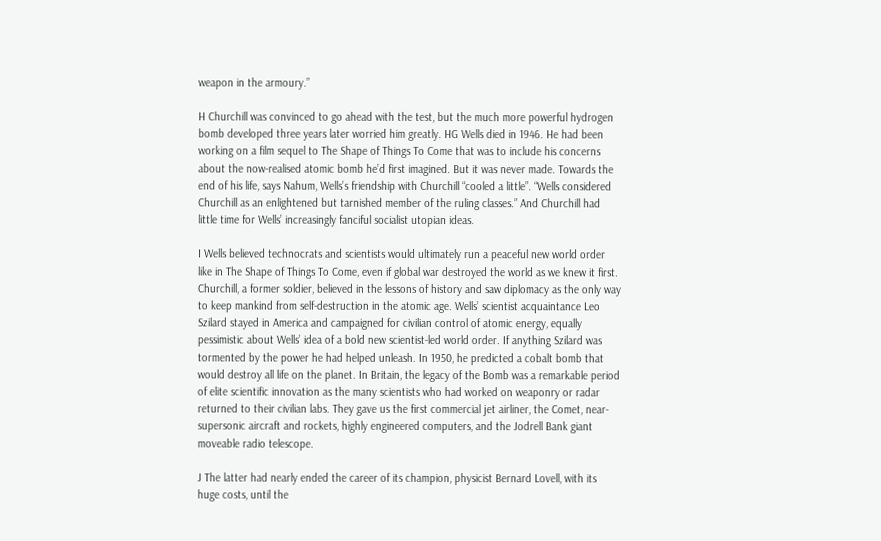weapon in the armoury.”

H Churchill was convinced to go ahead with the test, but the much more powerful hydrogen bomb developed three years later worried him greatly. HG Wells died in 1946. He had been working on a film sequel to The Shape of Things To Come that was to include his concerns about the now-realised atomic bomb he’d first imagined. But it was never made. Towards the end of his life, says Nahum, Wells’s friendship with Churchill “cooled a little”. “Wells considered Churchill as an enlightened but tarnished member of the ruling classes.” And Churchill had little time for Wells’ increasingly fanciful socialist utopian ideas.

I Wells believed technocrats and scientists would ultimately run a peaceful new world order like in The Shape of Things To Come, even if global war destroyed the world as we knew it first. Churchill, a former soldier, believed in the lessons of history and saw diplomacy as the only way to keep mankind from self-destruction in the atomic age. Wells’ scientist acquaintance Leo Szilard stayed in America and campaigned for civilian control of atomic energy, equally pessimistic about Wells’ idea of a bold new scientist-led world order. If anything Szilard was tormented by the power he had helped unleash. In 1950, he predicted a cobalt bomb that would destroy all life on the planet. In Britain, the legacy of the Bomb was a remarkable period of elite scientific innovation as the many scientists who had worked on weaponry or radar returned to their civilian labs. They gave us the first commercial jet airliner, the Comet, near-supersonic aircraft and rockets, highly engineered computers, and the Jodrell Bank giant moveable radio telescope.

J The latter had nearly ended the career of its champion, physicist Bernard Lovell, with its huge costs, until the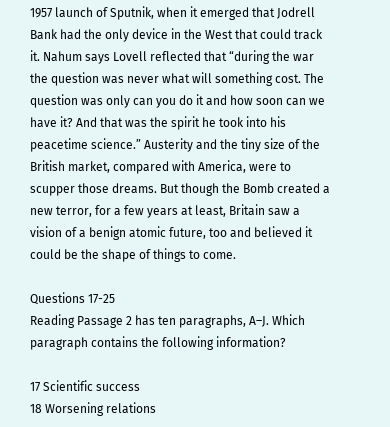1957 launch of Sputnik, when it emerged that Jodrell Bank had the only device in the West that could track it. Nahum says Lovell reflected that “during the war the question was never what will something cost. The question was only can you do it and how soon can we have it? And that was the spirit he took into his peacetime science.” Austerity and the tiny size of the British market, compared with America, were to scupper those dreams. But though the Bomb created a new terror, for a few years at least, Britain saw a vision of a benign atomic future, too and believed it could be the shape of things to come.

Questions 17-25
Reading Passage 2 has ten paragraphs, A–J. Which paragraph contains the following information?

17 Scientific success
18 Worsening relations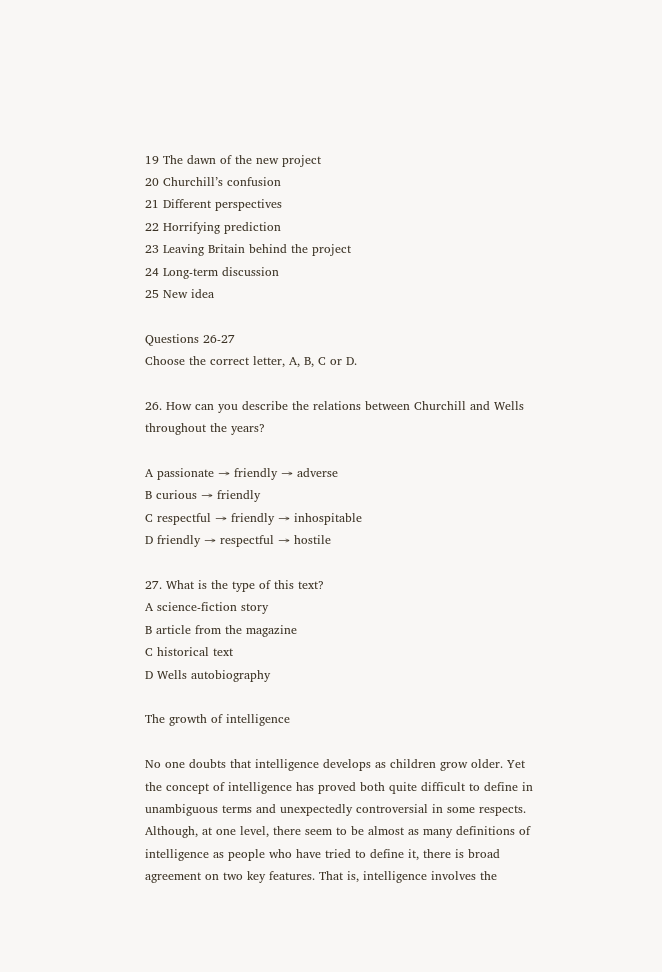19 The dawn of the new project
20 Churchill’s confusion
21 Different perspectives
22 Horrifying prediction
23 Leaving Britain behind the project
24 Long-term discussion
25 New idea

Questions 26-27
Choose the correct letter, A, B, C or D.

26. How can you describe the relations between Churchill and Wells throughout the years?

A passionate → friendly → adverse
B curious → friendly
C respectful → friendly → inhospitable
D friendly → respectful → hostile

27. What is the type of this text?
A science-fiction story
B article from the magazine
C historical text
D Wells autobiography

The growth of intelligence

No one doubts that intelligence develops as children grow older. Yet the concept of intelligence has proved both quite difficult to define in unambiguous terms and unexpectedly controversial in some respects. Although, at one level, there seem to be almost as many definitions of intelligence as people who have tried to define it, there is broad agreement on two key features. That is, intelligence involves the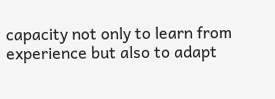capacity not only to learn from experience but also to adapt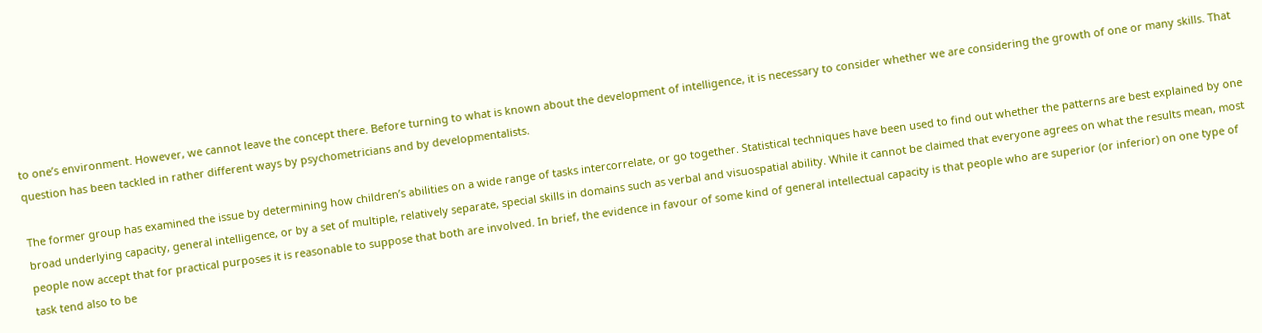to one’s environment. However, we cannot leave the concept there. Before turning to what is known about the development of intelligence, it is necessary to consider whether we are considering the growth of one or many skills. That question has been tackled in rather different ways by psychometricians and by developmentalists.

The former group has examined the issue by determining how children’s abilities on a wide range of tasks intercorrelate, or go together. Statistical techniques have been used to find out whether the patterns are best explained by one broad underlying capacity, general intelligence, or by a set of multiple, relatively separate, special skills in domains such as verbal and visuospatial ability. While it cannot be claimed that everyone agrees on what the results mean, most people now accept that for practical purposes it is reasonable to suppose that both are involved. In brief, the evidence in favour of some kind of general intellectual capacity is that people who are superior (or inferior) on one type of task tend also to be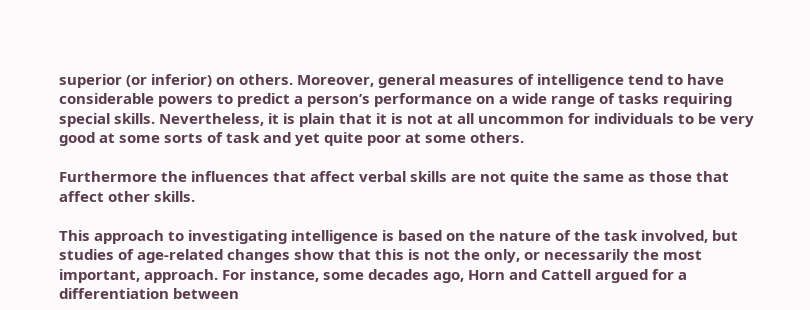superior (or inferior) on others. Moreover, general measures of intelligence tend to have considerable powers to predict a person’s performance on a wide range of tasks requiring special skills. Nevertheless, it is plain that it is not at all uncommon for individuals to be very good at some sorts of task and yet quite poor at some others.

Furthermore the influences that affect verbal skills are not quite the same as those that affect other skills.

This approach to investigating intelligence is based on the nature of the task involved, but studies of age-related changes show that this is not the only, or necessarily the most important, approach. For instance, some decades ago, Horn and Cattell argued for a differentiation between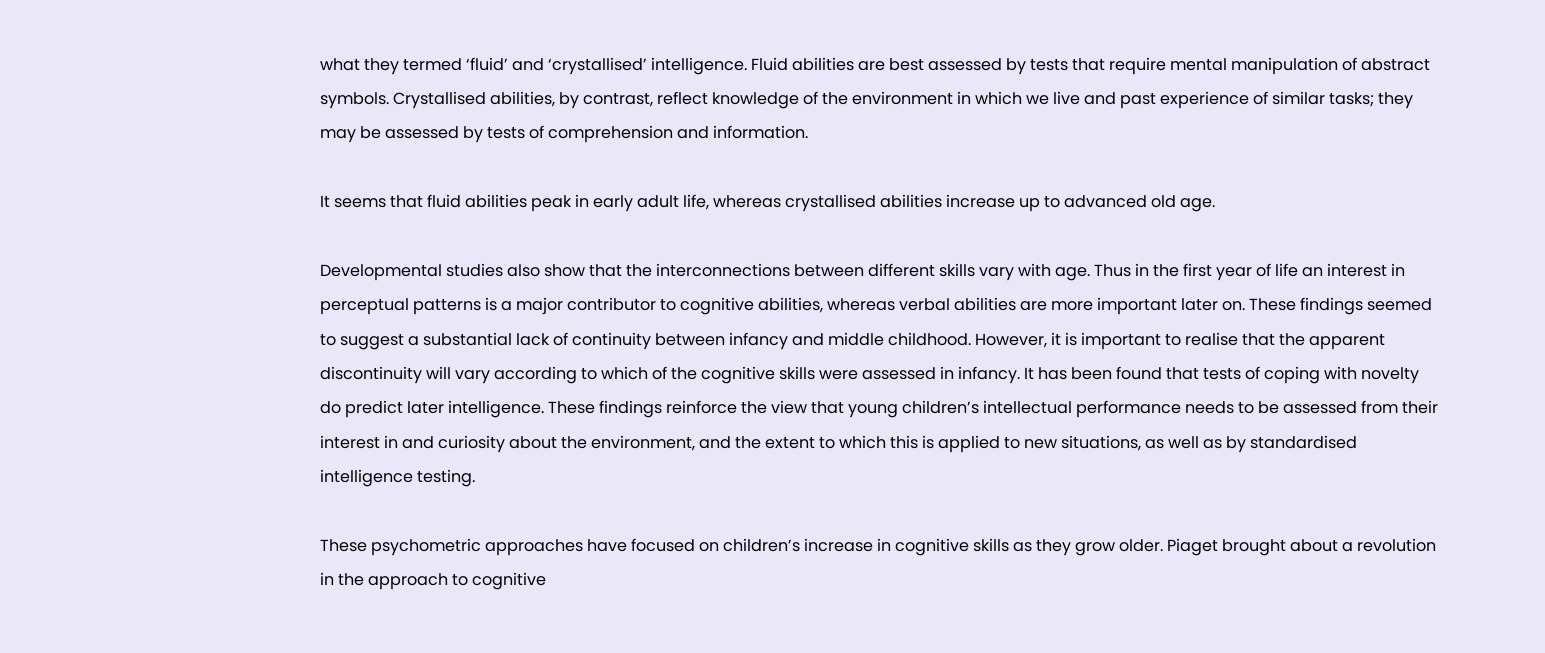what they termed ‘fluid’ and ‘crystallised’ intelligence. Fluid abilities are best assessed by tests that require mental manipulation of abstract symbols. Crystallised abilities, by contrast, reflect knowledge of the environment in which we live and past experience of similar tasks; they may be assessed by tests of comprehension and information.

It seems that fluid abilities peak in early adult life, whereas crystallised abilities increase up to advanced old age.

Developmental studies also show that the interconnections between different skills vary with age. Thus in the first year of life an interest in perceptual patterns is a major contributor to cognitive abilities, whereas verbal abilities are more important later on. These findings seemed to suggest a substantial lack of continuity between infancy and middle childhood. However, it is important to realise that the apparent discontinuity will vary according to which of the cognitive skills were assessed in infancy. It has been found that tests of coping with novelty do predict later intelligence. These findings reinforce the view that young children’s intellectual performance needs to be assessed from their interest in and curiosity about the environment, and the extent to which this is applied to new situations, as well as by standardised intelligence testing.

These psychometric approaches have focused on children’s increase in cognitive skills as they grow older. Piaget brought about a revolution in the approach to cognitive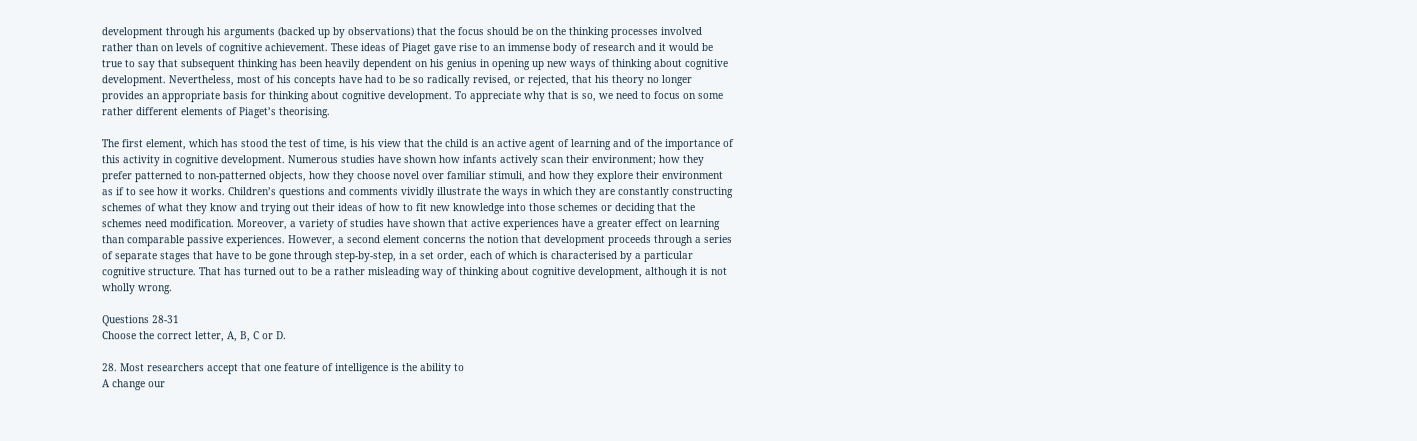development through his arguments (backed up by observations) that the focus should be on the thinking processes involved rather than on levels of cognitive achievement. These ideas of Piaget gave rise to an immense body of research and it would be true to say that subsequent thinking has been heavily dependent on his genius in opening up new ways of thinking about cognitive development. Nevertheless, most of his concepts have had to be so radically revised, or rejected, that his theory no longer provides an appropriate basis for thinking about cognitive development. To appreciate why that is so, we need to focus on some rather different elements of Piaget’s theorising.

The first element, which has stood the test of time, is his view that the child is an active agent of learning and of the importance of this activity in cognitive development. Numerous studies have shown how infants actively scan their environment; how they prefer patterned to non-patterned objects, how they choose novel over familiar stimuli, and how they explore their environment as if to see how it works. Children’s questions and comments vividly illustrate the ways in which they are constantly constructing schemes of what they know and trying out their ideas of how to fit new knowledge into those schemes or deciding that the schemes need modification. Moreover, a variety of studies have shown that active experiences have a greater effect on learning than comparable passive experiences. However, a second element concerns the notion that development proceeds through a series of separate stages that have to be gone through step-by-step, in a set order, each of which is characterised by a particular cognitive structure. That has turned out to be a rather misleading way of thinking about cognitive development, although it is not wholly wrong.

Questions 28-31
Choose the correct letter, A, B, C or D.

28. Most researchers accept that one feature of intelligence is the ability to
A change our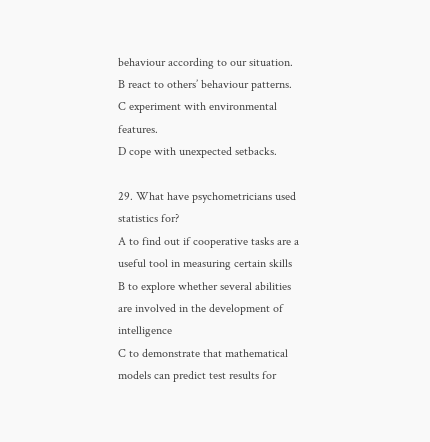behaviour according to our situation.
B react to others’ behaviour patterns.
C experiment with environmental features.
D cope with unexpected setbacks.

29. What have psychometricians used statistics for?
A to find out if cooperative tasks are a useful tool in measuring certain skills
B to explore whether several abilities are involved in the development of intelligence
C to demonstrate that mathematical models can predict test results for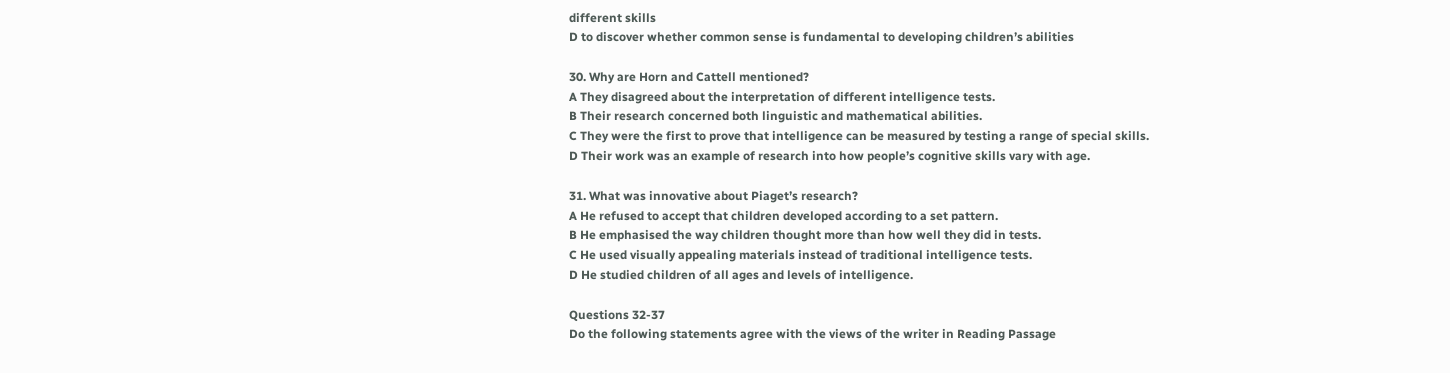different skills
D to discover whether common sense is fundamental to developing children’s abilities

30. Why are Horn and Cattell mentioned?
A They disagreed about the interpretation of different intelligence tests.
B Their research concerned both linguistic and mathematical abilities.
C They were the first to prove that intelligence can be measured by testing a range of special skills.
D Their work was an example of research into how people’s cognitive skills vary with age.

31. What was innovative about Piaget’s research?
A He refused to accept that children developed according to a set pattern.
B He emphasised the way children thought more than how well they did in tests.
C He used visually appealing materials instead of traditional intelligence tests.
D He studied children of all ages and levels of intelligence.

Questions 32-37
Do the following statements agree with the views of the writer in Reading Passage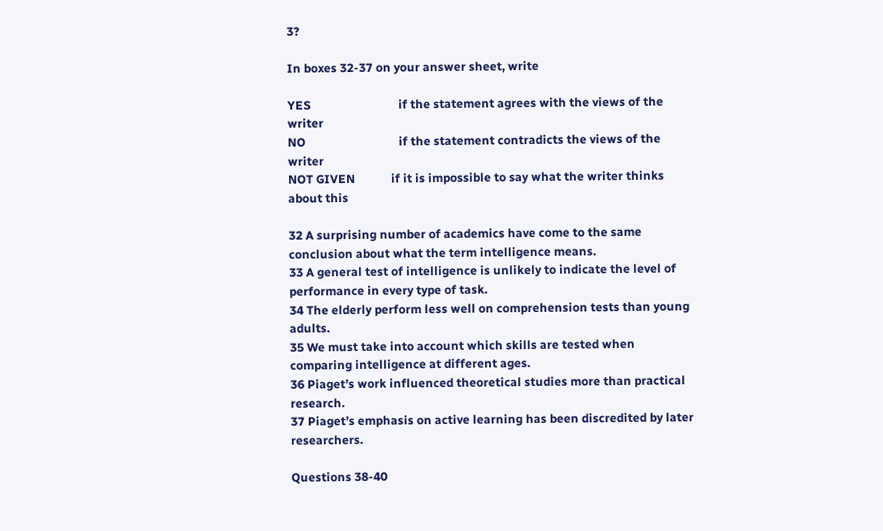3?

In boxes 32-37 on your answer sheet, write

YES                             if the statement agrees with the views of the writer
NO                               if the statement contradicts the views of the writer
NOT GIVEN            if it is impossible to say what the writer thinks about this

32 A surprising number of academics have come to the same conclusion about what the term intelligence means.
33 A general test of intelligence is unlikely to indicate the level of performance in every type of task.
34 The elderly perform less well on comprehension tests than young adults.
35 We must take into account which skills are tested when comparing intelligence at different ages.
36 Piaget’s work influenced theoretical studies more than practical research.
37 Piaget’s emphasis on active learning has been discredited by later researchers.

Questions 38-40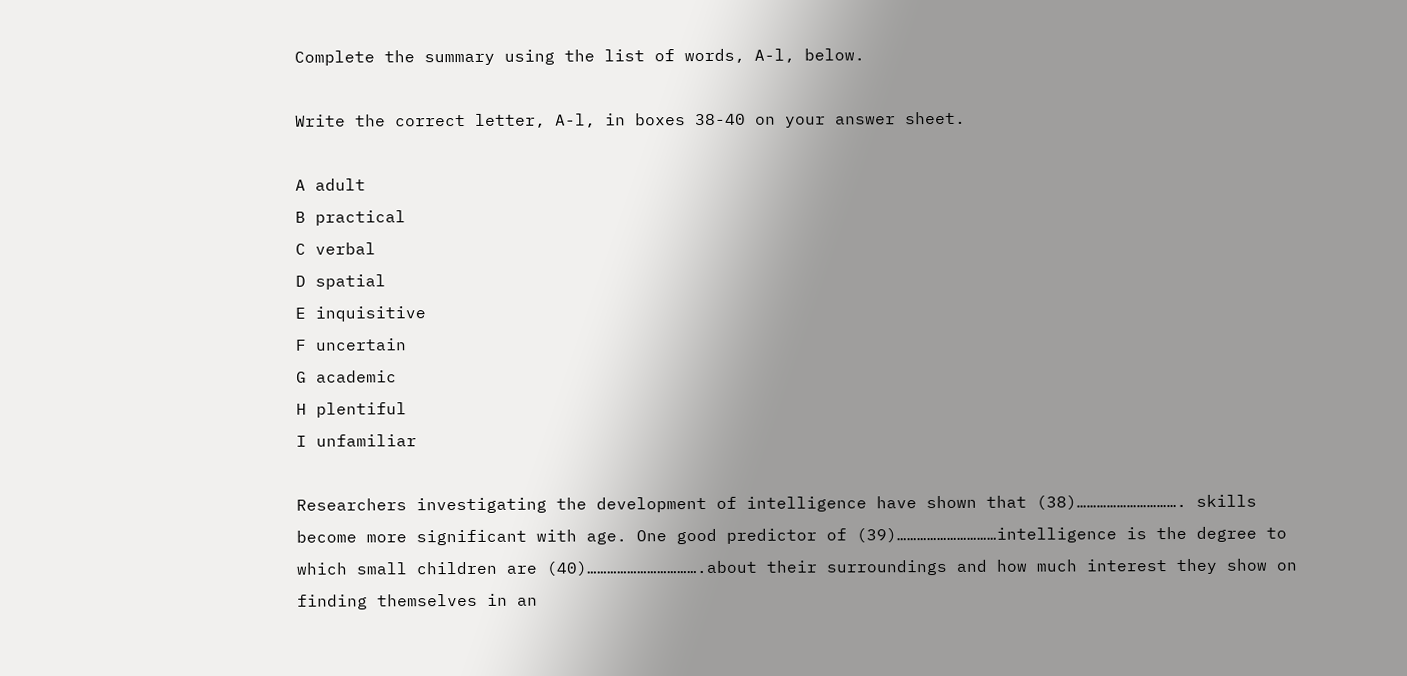Complete the summary using the list of words, A-l, below.

Write the correct letter, A-l, in boxes 38-40 on your answer sheet.

A adult
B practical
C verbal
D spatial
E inquisitive
F uncertain
G academic
H plentiful
I unfamiliar

Researchers investigating the development of intelligence have shown that (38)…………………………. skills become more significant with age. One good predictor of (39)…………………………intelligence is the degree to which small children are (40)…………………………….about their surroundings and how much interest they show on finding themselves in an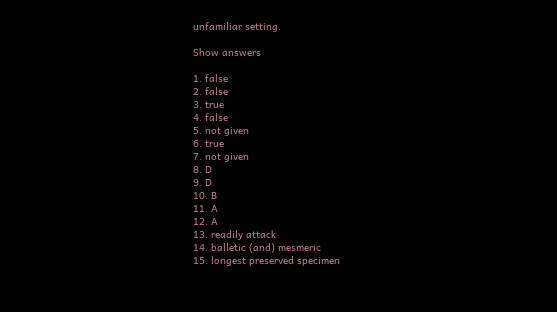unfamiliar setting.

Show answers

1. false
2. false
3. true
4. false
5. not given
6. true
7. not given
8. D
9. D
10. B
11. A
12. A
13. readily attack
14. balletic (and) mesmeric
15. longest preserved specimen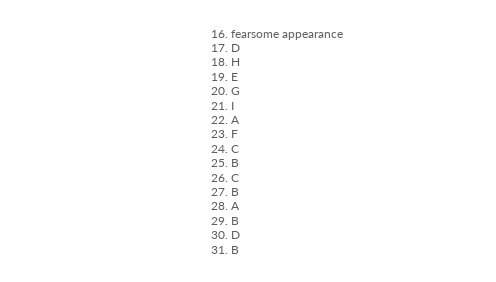16. fearsome appearance
17. D
18. H
19. E
20. G
21. I
22. A
23. F
24. C
25. B
26. C
27. B
28. A
29. B
30. D
31. B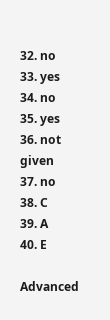32. no
33. yes
34. no
35. yes
36. not given
37. no
38. C
39. A
40. E

Advanced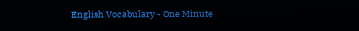English Vocabulary - One Minute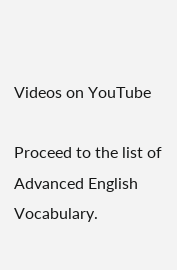Videos on YouTube

Proceed to the list of Advanced English Vocabulary.